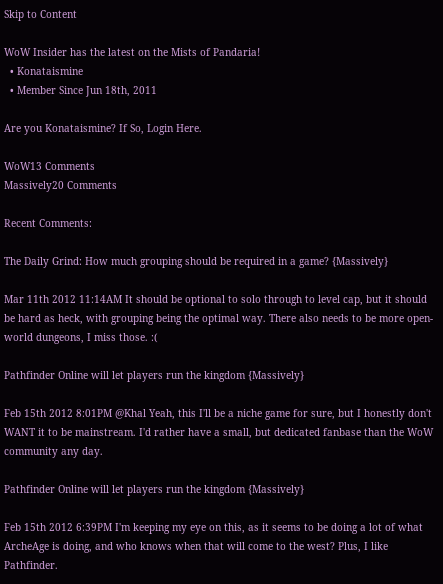Skip to Content

WoW Insider has the latest on the Mists of Pandaria!
  • Konataismine
  • Member Since Jun 18th, 2011

Are you Konataismine? If So, Login Here.

WoW13 Comments
Massively20 Comments

Recent Comments:

The Daily Grind: How much grouping should be required in a game? {Massively}

Mar 11th 2012 11:14AM It should be optional to solo through to level cap, but it should be hard as heck, with grouping being the optimal way. There also needs to be more open-world dungeons, I miss those. :(

Pathfinder Online will let players run the kingdom {Massively}

Feb 15th 2012 8:01PM @Khal Yeah, this I'll be a niche game for sure, but I honestly don't WANT it to be mainstream. I'd rather have a small, but dedicated fanbase than the WoW community any day.

Pathfinder Online will let players run the kingdom {Massively}

Feb 15th 2012 6:39PM I'm keeping my eye on this, as it seems to be doing a lot of what ArcheAge is doing, and who knows when that will come to the west? Plus, I like Pathfinder.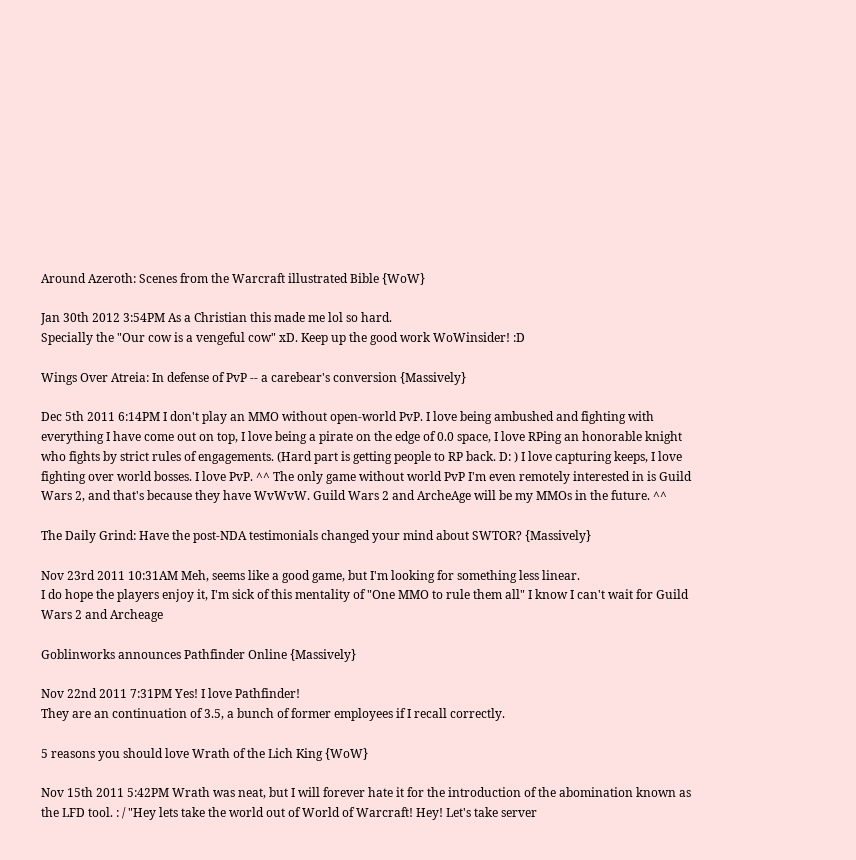Around Azeroth: Scenes from the Warcraft illustrated Bible {WoW}

Jan 30th 2012 3:54PM As a Christian this made me lol so hard.
Specially the "Our cow is a vengeful cow" xD. Keep up the good work WoWinsider! :D

Wings Over Atreia: In defense of PvP -- a carebear's conversion {Massively}

Dec 5th 2011 6:14PM I don't play an MMO without open-world PvP. I love being ambushed and fighting with everything I have come out on top, I love being a pirate on the edge of 0.0 space, I love RPing an honorable knight who fights by strict rules of engagements. (Hard part is getting people to RP back. D: ) I love capturing keeps, I love fighting over world bosses. I love PvP. ^^ The only game without world PvP I'm even remotely interested in is Guild Wars 2, and that's because they have WvWvW. Guild Wars 2 and ArcheAge will be my MMOs in the future. ^^

The Daily Grind: Have the post-NDA testimonials changed your mind about SWTOR? {Massively}

Nov 23rd 2011 10:31AM Meh, seems like a good game, but I'm looking for something less linear.
I do hope the players enjoy it, I'm sick of this mentality of "One MMO to rule them all" I know I can't wait for Guild Wars 2 and Archeage

Goblinworks announces Pathfinder Online {Massively}

Nov 22nd 2011 7:31PM Yes! I love Pathfinder!
They are an continuation of 3.5, a bunch of former employees if I recall correctly.

5 reasons you should love Wrath of the Lich King {WoW}

Nov 15th 2011 5:42PM Wrath was neat, but I will forever hate it for the introduction of the abomination known as the LFD tool. : / "Hey lets take the world out of World of Warcraft! Hey! Let's take server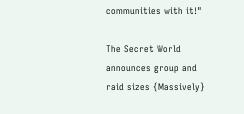communities with it!"

The Secret World announces group and raid sizes {Massively}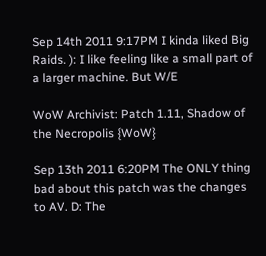Sep 14th 2011 9:17PM I kinda liked Big Raids. ): I like feeling like a small part of a larger machine. But W/E

WoW Archivist: Patch 1.11, Shadow of the Necropolis {WoW}

Sep 13th 2011 6:20PM The ONLY thing bad about this patch was the changes to AV. D: The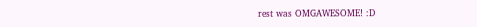rest was OMGAWESOME! :D